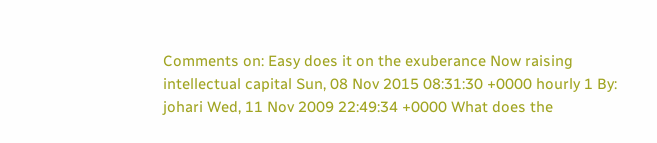Comments on: Easy does it on the exuberance Now raising intellectual capital Sun, 08 Nov 2015 08:31:30 +0000 hourly 1 By: johari Wed, 11 Nov 2009 22:49:34 +0000 What does the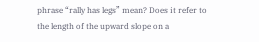phrase “rally has legs” mean? Does it refer to the length of the upward slope on a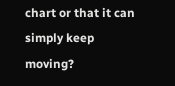chart or that it can simply keep moving?